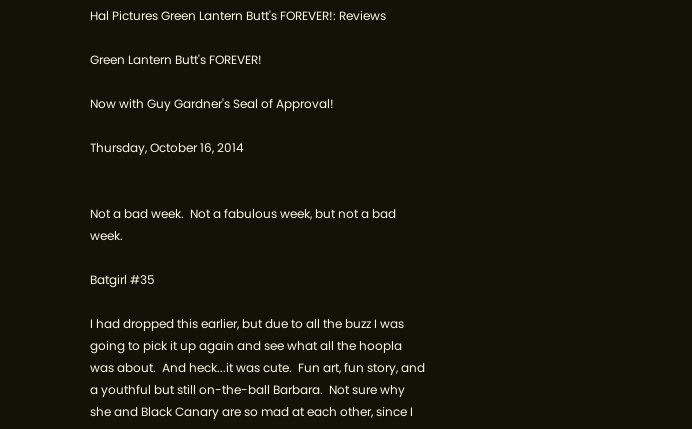Hal Pictures Green Lantern Butt's FOREVER!: Reviews

Green Lantern Butt's FOREVER!

Now with Guy Gardner's Seal of Approval!

Thursday, October 16, 2014


Not a bad week.  Not a fabulous week, but not a bad week.

Batgirl #35

I had dropped this earlier, but due to all the buzz I was going to pick it up again and see what all the hoopla was about.  And heck...it was cute.  Fun art, fun story, and a youthful but still on-the-ball Barbara.  Not sure why she and Black Canary are so mad at each other, since I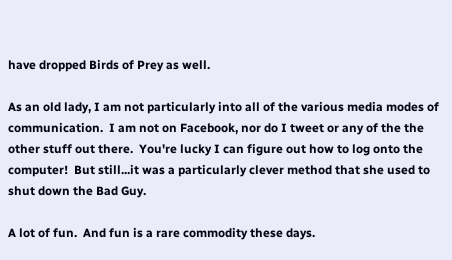have dropped Birds of Prey as well.

As an old lady, I am not particularly into all of the various media modes of communication.  I am not on Facebook, nor do I tweet or any of the the other stuff out there.  You're lucky I can figure out how to log onto the computer!  But still...it was a particularly clever method that she used to shut down the Bad Guy.

A lot of fun.  And fun is a rare commodity these days.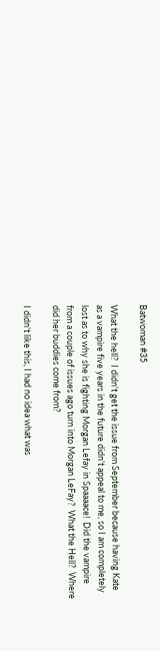Batwoman #35

What the hell?  I didn't get the issue from September because having Kate as a vampire five years in the future didn't appeal to me, so I am completely lost as to why she is fighting Morgan Lefay in Spaaaace!  Did the vampire from a couple of issues ago turn into Morgan LeFay?  What the Hell?  Where did her buddies come from?

I didn't like this, I had no idea what was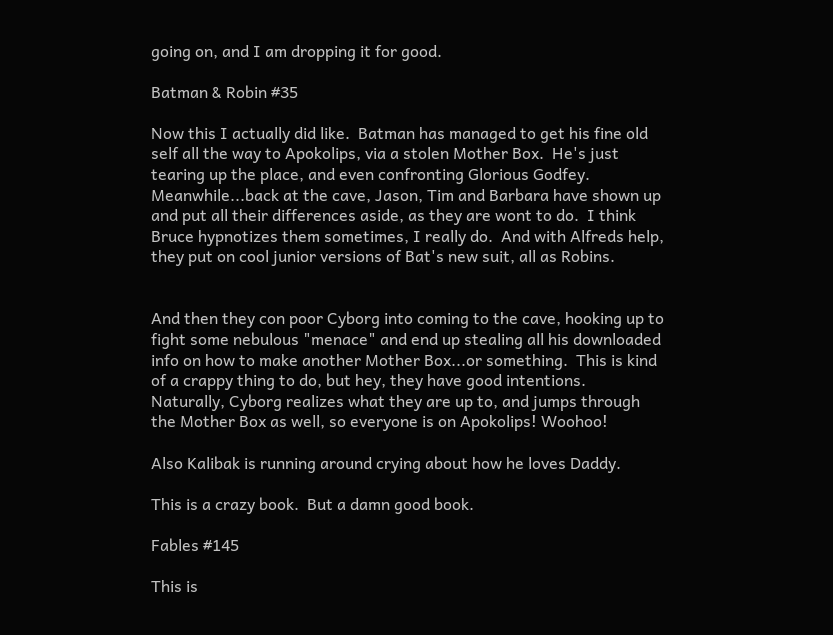going on, and I am dropping it for good.

Batman & Robin #35

Now this I actually did like.  Batman has managed to get his fine old self all the way to Apokolips, via a stolen Mother Box.  He's just tearing up the place, and even confronting Glorious Godfey.  Meanwhile...back at the cave, Jason, Tim and Barbara have shown up and put all their differences aside, as they are wont to do.  I think Bruce hypnotizes them sometimes, I really do.  And with Alfreds help, they put on cool junior versions of Bat's new suit, all as Robins.


And then they con poor Cyborg into coming to the cave, hooking up to fight some nebulous "menace" and end up stealing all his downloaded info on how to make another Mother Box...or something.  This is kind of a crappy thing to do, but hey, they have good intentions.  Naturally, Cyborg realizes what they are up to, and jumps through the Mother Box as well, so everyone is on Apokolips! Woohoo!

Also Kalibak is running around crying about how he loves Daddy.

This is a crazy book.  But a damn good book.

Fables #145

This is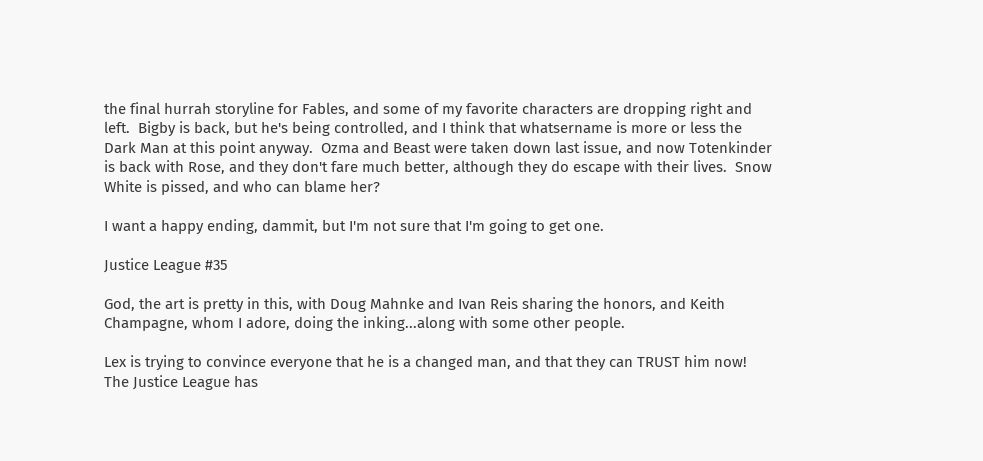the final hurrah storyline for Fables, and some of my favorite characters are dropping right and left.  Bigby is back, but he's being controlled, and I think that whatsername is more or less the Dark Man at this point anyway.  Ozma and Beast were taken down last issue, and now Totenkinder is back with Rose, and they don't fare much better, although they do escape with their lives.  Snow White is pissed, and who can blame her?

I want a happy ending, dammit, but I'm not sure that I'm going to get one.

Justice League #35

God, the art is pretty in this, with Doug Mahnke and Ivan Reis sharing the honors, and Keith Champagne, whom I adore, doing the inking...along with some other people.

Lex is trying to convince everyone that he is a changed man, and that they can TRUST him now!  The Justice League has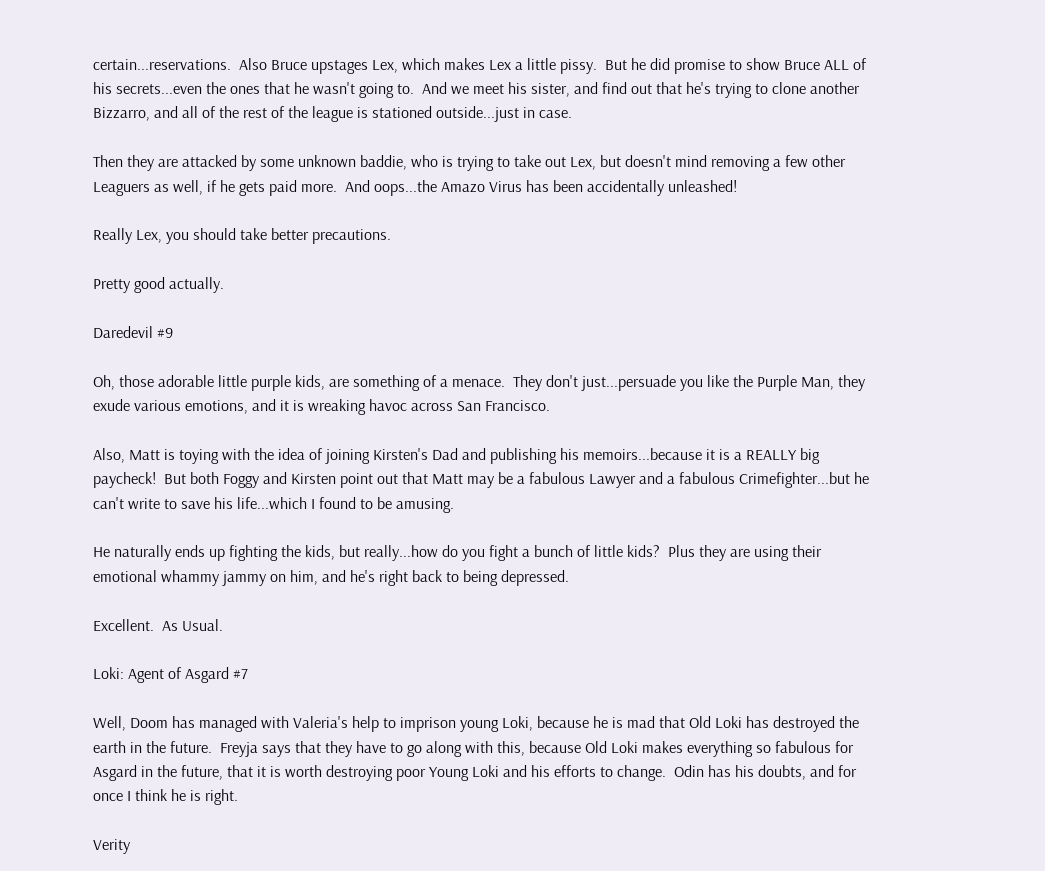certain...reservations.  Also Bruce upstages Lex, which makes Lex a little pissy.  But he did promise to show Bruce ALL of his secrets...even the ones that he wasn't going to.  And we meet his sister, and find out that he's trying to clone another Bizzarro, and all of the rest of the league is stationed outside...just in case.

Then they are attacked by some unknown baddie, who is trying to take out Lex, but doesn't mind removing a few other Leaguers as well, if he gets paid more.  And oops...the Amazo Virus has been accidentally unleashed!

Really Lex, you should take better precautions.

Pretty good actually.

Daredevil #9

Oh, those adorable little purple kids, are something of a menace.  They don't just...persuade you like the Purple Man, they exude various emotions, and it is wreaking havoc across San Francisco.

Also, Matt is toying with the idea of joining Kirsten's Dad and publishing his memoirs...because it is a REALLY big paycheck!  But both Foggy and Kirsten point out that Matt may be a fabulous Lawyer and a fabulous Crimefighter...but he can't write to save his life...which I found to be amusing.

He naturally ends up fighting the kids, but really...how do you fight a bunch of little kids?  Plus they are using their emotional whammy jammy on him, and he's right back to being depressed.

Excellent.  As Usual.

Loki: Agent of Asgard #7

Well, Doom has managed with Valeria's help to imprison young Loki, because he is mad that Old Loki has destroyed the earth in the future.  Freyja says that they have to go along with this, because Old Loki makes everything so fabulous for Asgard in the future, that it is worth destroying poor Young Loki and his efforts to change.  Odin has his doubts, and for once I think he is right.

Verity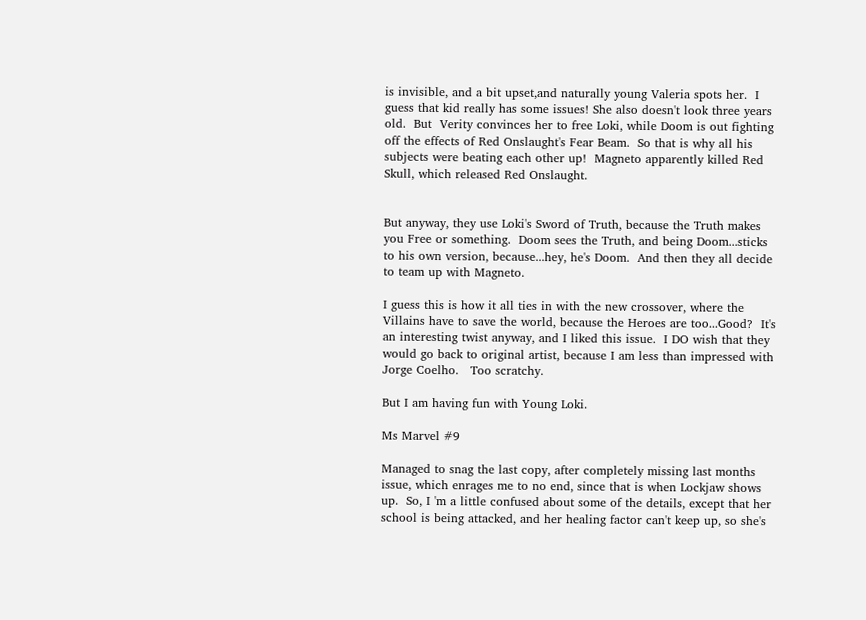is invisible, and a bit upset,and naturally young Valeria spots her.  I guess that kid really has some issues! She also doesn't look three years old.  But  Verity convinces her to free Loki, while Doom is out fighting off the effects of Red Onslaught's Fear Beam.  So that is why all his subjects were beating each other up!  Magneto apparently killed Red Skull, which released Red Onslaught.


But anyway, they use Loki's Sword of Truth, because the Truth makes you Free or something.  Doom sees the Truth, and being Doom...sticks to his own version, because...hey, he's Doom.  And then they all decide to team up with Magneto.

I guess this is how it all ties in with the new crossover, where the Villains have to save the world, because the Heroes are too...Good?  It's an interesting twist anyway, and I liked this issue.  I DO wish that they would go back to original artist, because I am less than impressed with Jorge Coelho.   Too scratchy.

But I am having fun with Young Loki.

Ms Marvel #9

Managed to snag the last copy, after completely missing last months issue, which enrages me to no end, since that is when Lockjaw shows up.  So, I 'm a little confused about some of the details, except that her school is being attacked, and her healing factor can't keep up, so she's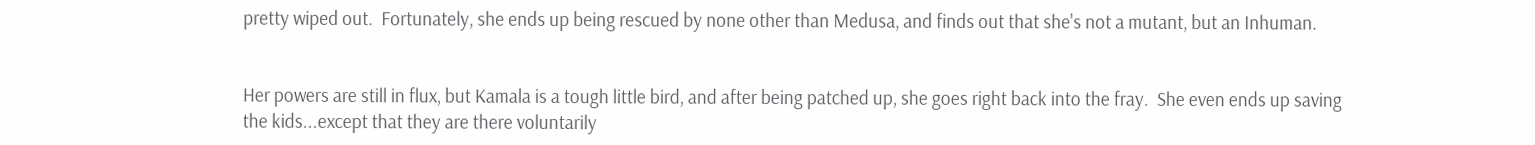pretty wiped out.  Fortunately, she ends up being rescued by none other than Medusa, and finds out that she's not a mutant, but an Inhuman.


Her powers are still in flux, but Kamala is a tough little bird, and after being patched up, she goes right back into the fray.  She even ends up saving the kids...except that they are there voluntarily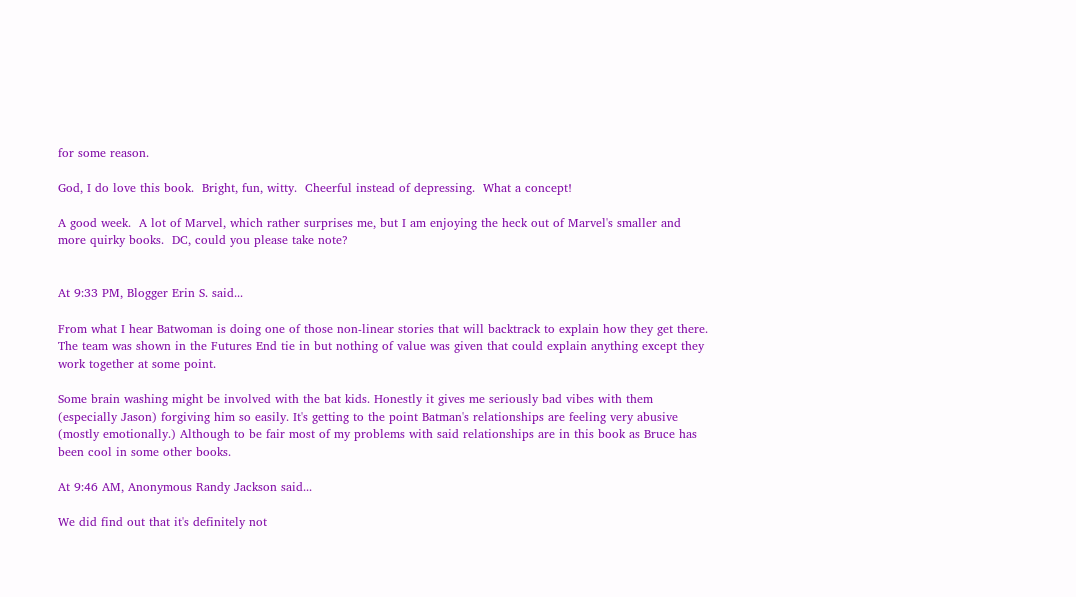for some reason.

God, I do love this book.  Bright, fun, witty.  Cheerful instead of depressing.  What a concept!

A good week.  A lot of Marvel, which rather surprises me, but I am enjoying the heck out of Marvel's smaller and more quirky books.  DC, could you please take note?


At 9:33 PM, Blogger Erin S. said...

From what I hear Batwoman is doing one of those non-linear stories that will backtrack to explain how they get there. The team was shown in the Futures End tie in but nothing of value was given that could explain anything except they work together at some point.

Some brain washing might be involved with the bat kids. Honestly it gives me seriously bad vibes with them (especially Jason) forgiving him so easily. It's getting to the point Batman's relationships are feeling very abusive (mostly emotionally.) Although to be fair most of my problems with said relationships are in this book as Bruce has been cool in some other books.

At 9:46 AM, Anonymous Randy Jackson said...

We did find out that it's definitely not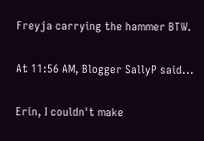Freyja carrying the hammer BTW.

At 11:56 AM, Blogger SallyP said...

Erin, I couldn't make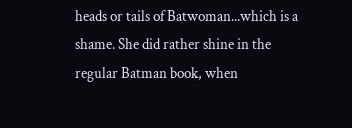heads or tails of Batwoman...which is a shame. She did rather shine in the regular Batman book, when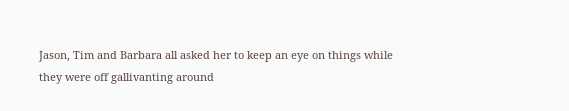Jason, Tim and Barbara all asked her to keep an eye on things while they were off gallivanting around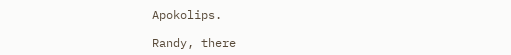Apokolips.

Randy, there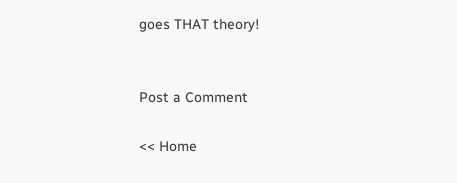goes THAT theory!


Post a Comment

<< Home